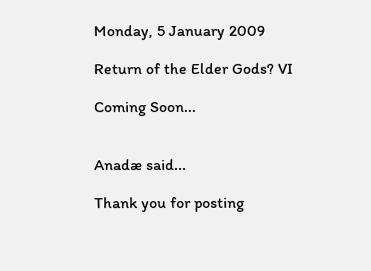Monday, 5 January 2009

Return of the Elder Gods? VI

Coming Soon...


Anadæ said...

Thank you for posting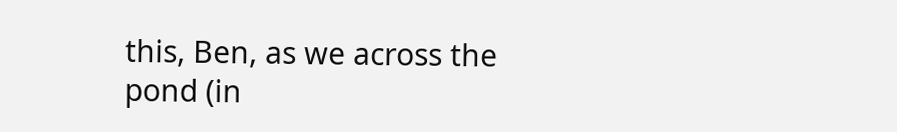this, Ben, as we across the pond (in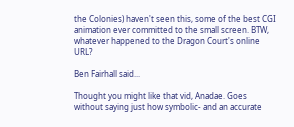the Colonies) haven't seen this, some of the best CGI animation ever committed to the small screen. BTW, whatever happened to the Dragon Court's online URL?

Ben Fairhall said...

Thought you might like that vid, Anadae. Goes without saying just how symbolic- and an accurate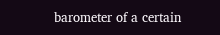barometer of a certain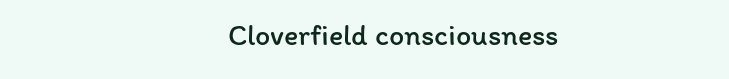Cloverfield consciousness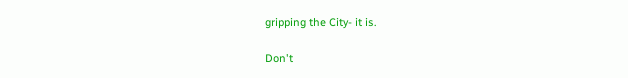gripping the City- it is.

Don't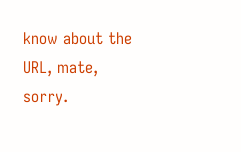know about the URL, mate, sorry.